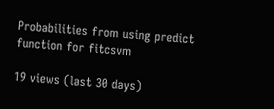Probabilities from using predict function for fitcsvm

19 views (last 30 days)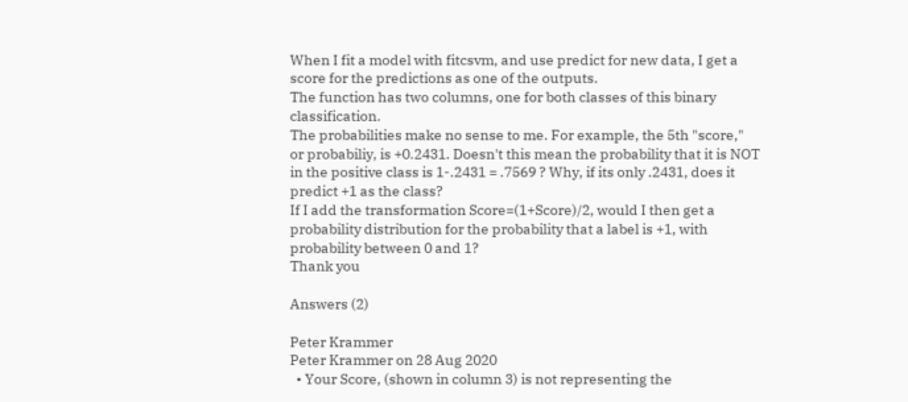When I fit a model with fitcsvm, and use predict for new data, I get a score for the predictions as one of the outputs.
The function has two columns, one for both classes of this binary classification.
The probabilities make no sense to me. For example, the 5th "score," or probabiliy, is +0.2431. Doesn't this mean the probability that it is NOT in the positive class is 1-.2431 = .7569 ? Why, if its only .2431, does it predict +1 as the class?
If I add the transformation Score=(1+Score)/2, would I then get a probability distribution for the probability that a label is +1, with probability between 0 and 1?
Thank you

Answers (2)

Peter Krammer
Peter Krammer on 28 Aug 2020
  • Your Score, (shown in column 3) is not representing the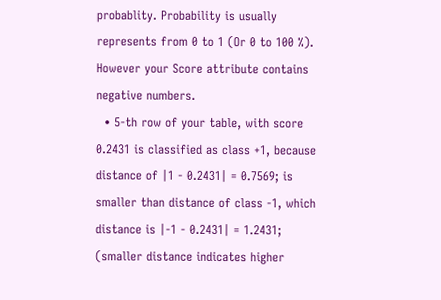probablity. Probability is usually represents from 0 to 1 (Or 0 to 100 %). However your Score attribute contains negative numbers.
  • 5-th row of your table, with score 0.2431 is classified as class +1, because distance of |1 - 0.2431| = 0.7569; is smaller than distance of class -1, which distance is |-1 - 0.2431| = 1.2431; (smaller distance indicates higher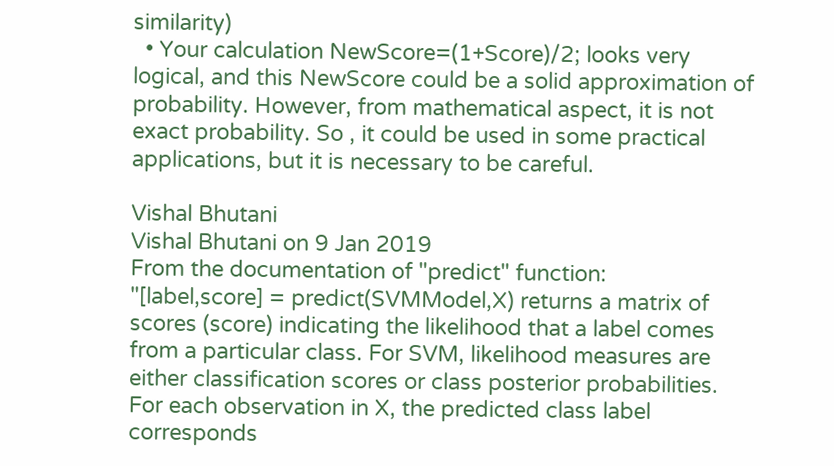similarity)
  • Your calculation NewScore=(1+Score)/2; looks very logical, and this NewScore could be a solid approximation of probability. However, from mathematical aspect, it is not exact probability. So , it could be used in some practical applications, but it is necessary to be careful.

Vishal Bhutani
Vishal Bhutani on 9 Jan 2019
From the documentation of "predict" function:
"[label,score] = predict(SVMModel,X) returns a matrix of scores (score) indicating the likelihood that a label comes from a particular class. For SVM, likelihood measures are either classification scores or class posterior probabilities. For each observation in X, the predicted class label corresponds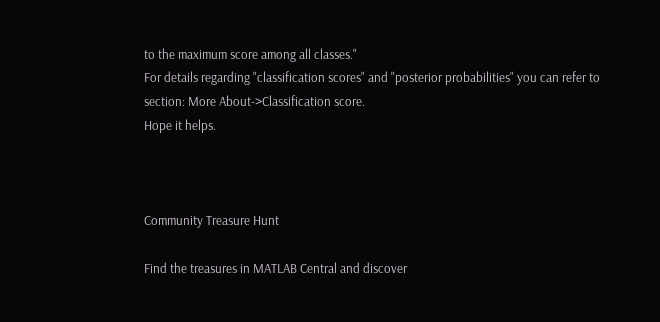to the maximum score among all classes."
For details regarding "classification scores" and "posterior probabilities" you can refer to section: More About->Classification score.
Hope it helps.



Community Treasure Hunt

Find the treasures in MATLAB Central and discover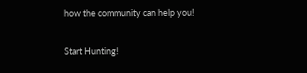how the community can help you!

Start Hunting!